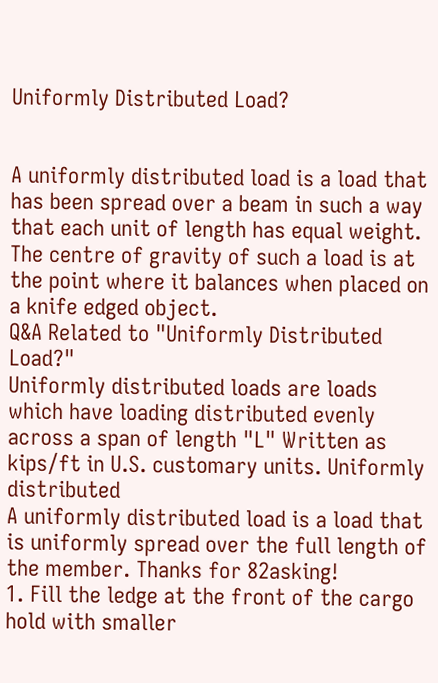Uniformly Distributed Load?


A uniformly distributed load is a load that has been spread over a beam in such a way that each unit of length has equal weight. The centre of gravity of such a load is at the point where it balances when placed on a knife edged object.
Q&A Related to "Uniformly Distributed Load?"
Uniformly distributed loads are loads which have loading distributed evenly across a span of length "L" Written as kips/ft in U.S. customary units. Uniformly distributed
A uniformly distributed load is a load that is uniformly spread over the full length of the member. Thanks for 82asking!
1. Fill the ledge at the front of the cargo hold with smaller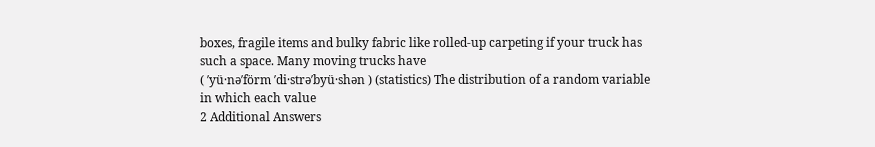boxes, fragile items and bulky fabric like rolled-up carpeting if your truck has such a space. Many moving trucks have
( ′yü·nə′förm ′di·strə′byü·shən ) (statistics) The distribution of a random variable in which each value
2 Additional Answers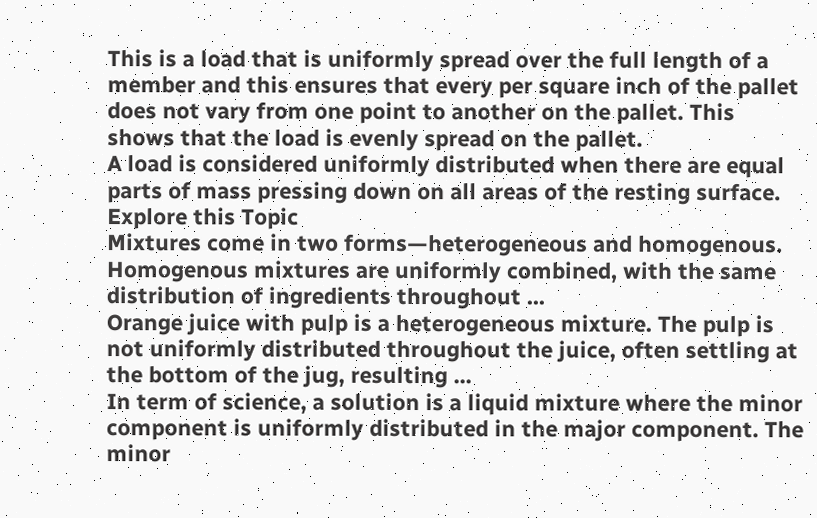This is a load that is uniformly spread over the full length of a member and this ensures that every per square inch of the pallet does not vary from one point to another on the pallet. This shows that the load is evenly spread on the pallet.
A load is considered uniformly distributed when there are equal parts of mass pressing down on all areas of the resting surface.
Explore this Topic
Mixtures come in two forms—heterogeneous and homogenous. Homogenous mixtures are uniformly combined, with the same distribution of ingredients throughout ...
Orange juice with pulp is a heterogeneous mixture. The pulp is not uniformly distributed throughout the juice, often settling at the bottom of the jug, resulting ...
In term of science, a solution is a liquid mixture where the minor component is uniformly distributed in the major component. The minor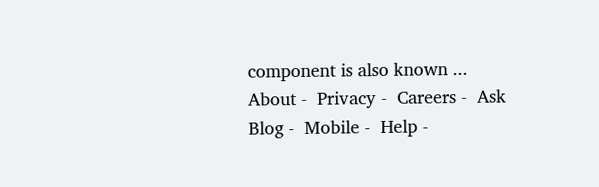component is also known ...
About -  Privacy -  Careers -  Ask Blog -  Mobile -  Help -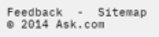Feedback  -  Sitemap  © 2014 Ask.com